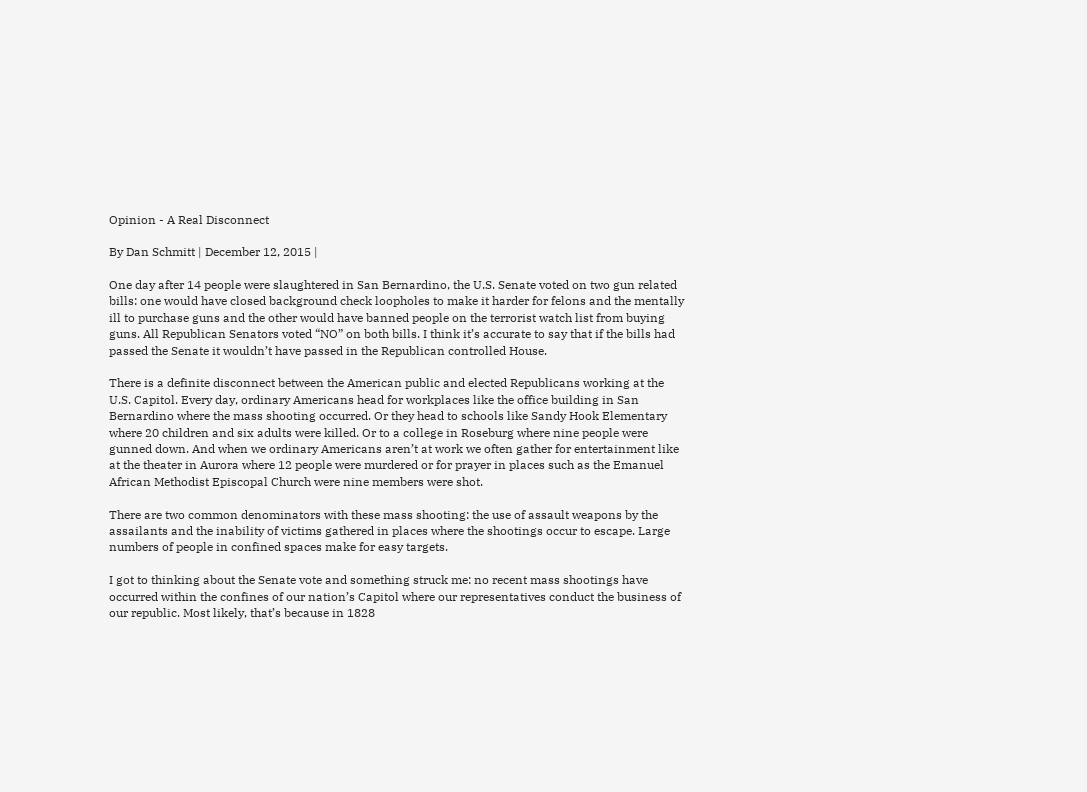Opinion - A Real Disconnect

By Dan Schmitt | December 12, 2015 |

One day after 14 people were slaughtered in San Bernardino, the U.S. Senate voted on two gun related bills: one would have closed background check loopholes to make it harder for felons and the mentally ill to purchase guns and the other would have banned people on the terrorist watch list from buying guns. All Republican Senators voted “NO” on both bills. I think it’s accurate to say that if the bills had passed the Senate it wouldn’t have passed in the Republican controlled House.

There is a definite disconnect between the American public and elected Republicans working at the U.S. Capitol. Every day, ordinary Americans head for workplaces like the office building in San Bernardino where the mass shooting occurred. Or they head to schools like Sandy Hook Elementary where 20 children and six adults were killed. Or to a college in Roseburg where nine people were gunned down. And when we ordinary Americans aren’t at work we often gather for entertainment like at the theater in Aurora where 12 people were murdered or for prayer in places such as the Emanuel African Methodist Episcopal Church were nine members were shot.

There are two common denominators with these mass shooting: the use of assault weapons by the assailants and the inability of victims gathered in places where the shootings occur to escape. Large numbers of people in confined spaces make for easy targets.

I got to thinking about the Senate vote and something struck me: no recent mass shootings have occurred within the confines of our nation’s Capitol where our representatives conduct the business of our republic. Most likely, that’s because in 1828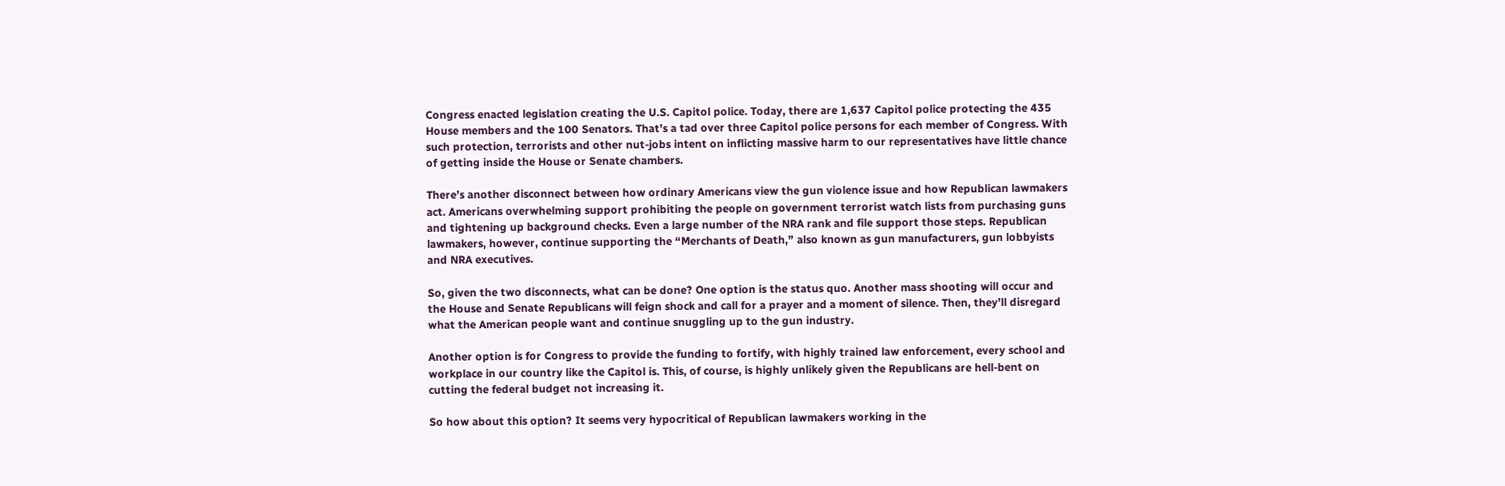Congress enacted legislation creating the U.S. Capitol police. Today, there are 1,637 Capitol police protecting the 435 House members and the 100 Senators. That’s a tad over three Capitol police persons for each member of Congress. With such protection, terrorists and other nut-jobs intent on inflicting massive harm to our representatives have little chance of getting inside the House or Senate chambers.

There’s another disconnect between how ordinary Americans view the gun violence issue and how Republican lawmakers act. Americans overwhelming support prohibiting the people on government terrorist watch lists from purchasing guns and tightening up background checks. Even a large number of the NRA rank and file support those steps. Republican lawmakers, however, continue supporting the “Merchants of Death,” also known as gun manufacturers, gun lobbyists and NRA executives.

So, given the two disconnects, what can be done? One option is the status quo. Another mass shooting will occur and the House and Senate Republicans will feign shock and call for a prayer and a moment of silence. Then, they’ll disregard what the American people want and continue snuggling up to the gun industry.

Another option is for Congress to provide the funding to fortify, with highly trained law enforcement, every school and workplace in our country like the Capitol is. This, of course, is highly unlikely given the Republicans are hell-bent on cutting the federal budget not increasing it.

So how about this option? It seems very hypocritical of Republican lawmakers working in the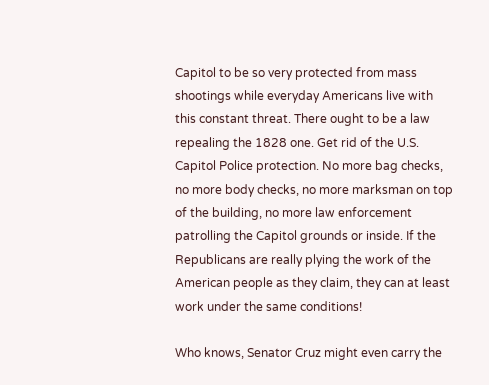Capitol to be so very protected from mass shootings while everyday Americans live with this constant threat. There ought to be a law repealing the 1828 one. Get rid of the U.S. Capitol Police protection. No more bag checks, no more body checks, no more marksman on top of the building, no more law enforcement patrolling the Capitol grounds or inside. If the Republicans are really plying the work of the American people as they claim, they can at least work under the same conditions!

Who knows, Senator Cruz might even carry the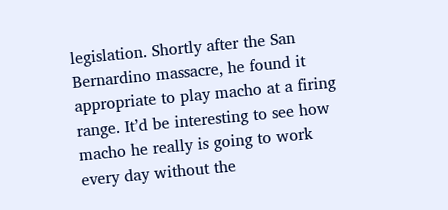legislation. Shortly after the San Bernardino massacre, he found it appropriate to play macho at a firing range. It’d be interesting to see how macho he really is going to work every day without the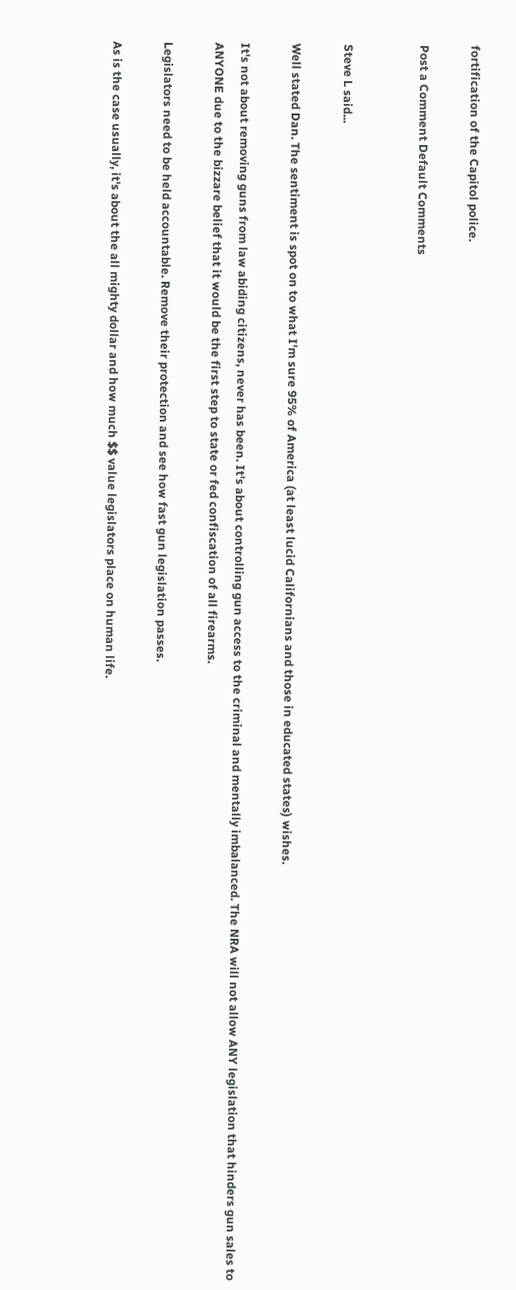fortification of the Capitol police.

Post a Comment Default Comments


Steve L said...

Well stated Dan. The sentiment is spot on to what I'm sure 95% of America (at least lucid Californians and those in educated states) wishes.

It's not about removing guns from law abiding citizens, never has been. It's about controlling gun access to the criminal and mentally imbalanced. The NRA will not allow ANY legislation that hinders gun sales to ANYONE due to the bizzare belief that it would be the first step to state or fed confiscation of all firearms.

Legislators need to be held accountable. Remove their protection and see how fast gun legislation passes.

As is the case usually, it's about the all mighty dollar and how much $$ value legislators place on human life.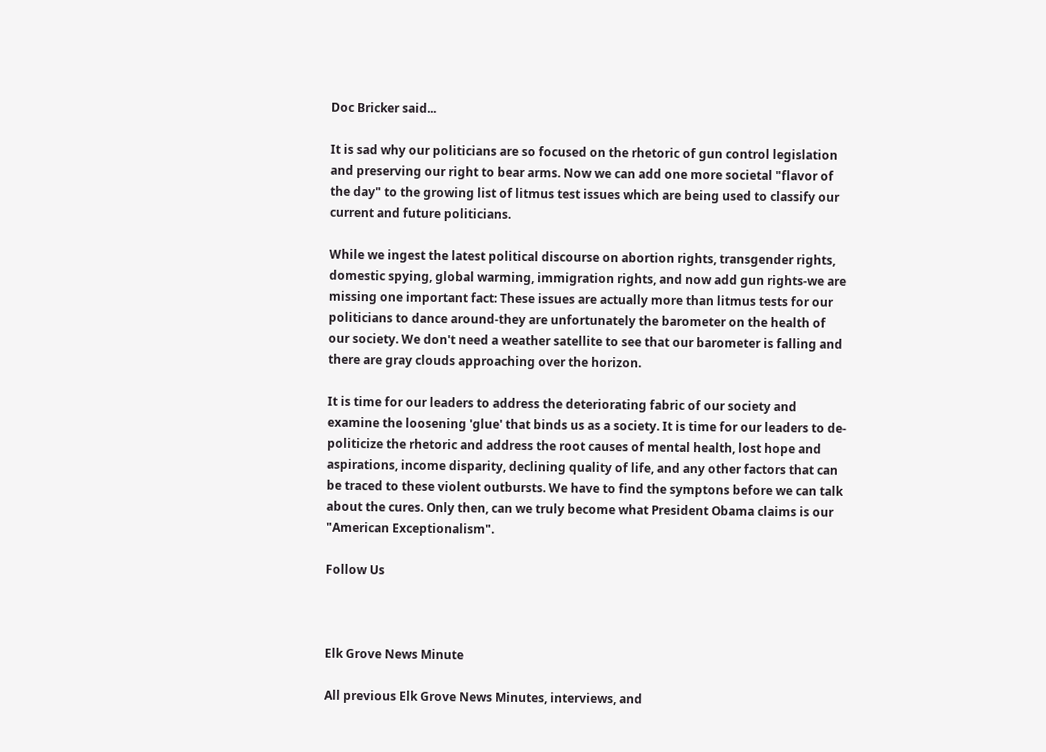Doc Bricker said...

It is sad why our politicians are so focused on the rhetoric of gun control legislation and preserving our right to bear arms. Now we can add one more societal "flavor of the day" to the growing list of litmus test issues which are being used to classify our current and future politicians.

While we ingest the latest political discourse on abortion rights, transgender rights, domestic spying, global warming, immigration rights, and now add gun rights-we are missing one important fact: These issues are actually more than litmus tests for our politicians to dance around-they are unfortunately the barometer on the health of our society. We don't need a weather satellite to see that our barometer is falling and there are gray clouds approaching over the horizon.

It is time for our leaders to address the deteriorating fabric of our society and examine the loosening 'glue' that binds us as a society. It is time for our leaders to de-politicize the rhetoric and address the root causes of mental health, lost hope and aspirations, income disparity, declining quality of life, and any other factors that can be traced to these violent outbursts. We have to find the symptons before we can talk about the cures. Only then, can we truly become what President Obama claims is our "American Exceptionalism".

Follow Us



Elk Grove News Minute

All previous Elk Grove News Minutes, interviews, and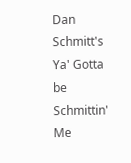Dan Schmitt's Ya' Gotta be Schmittin' Me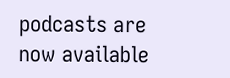podcasts are now available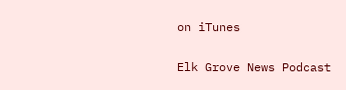on iTunes

Elk Grove News Podcast